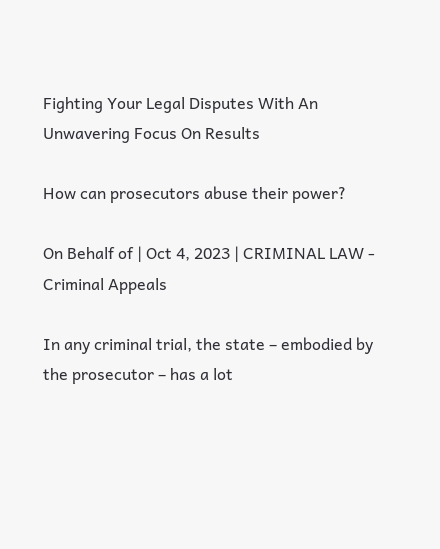Fighting Your Legal Disputes With An Unwavering Focus On Results

How can prosecutors abuse their power?

On Behalf of | Oct 4, 2023 | CRIMINAL LAW - Criminal Appeals

In any criminal trial, the state – embodied by the prosecutor – has a lot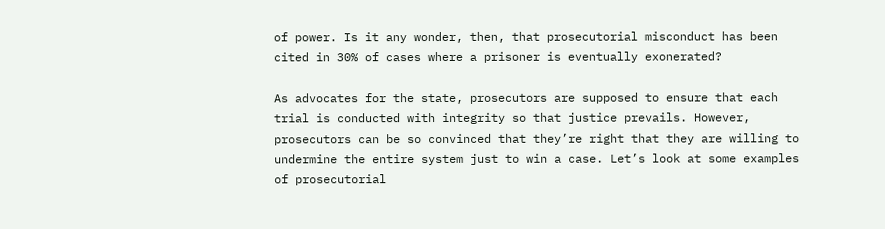of power. Is it any wonder, then, that prosecutorial misconduct has been cited in 30% of cases where a prisoner is eventually exonerated?

As advocates for the state, prosecutors are supposed to ensure that each trial is conducted with integrity so that justice prevails. However, prosecutors can be so convinced that they’re right that they are willing to undermine the entire system just to win a case. Let’s look at some examples of prosecutorial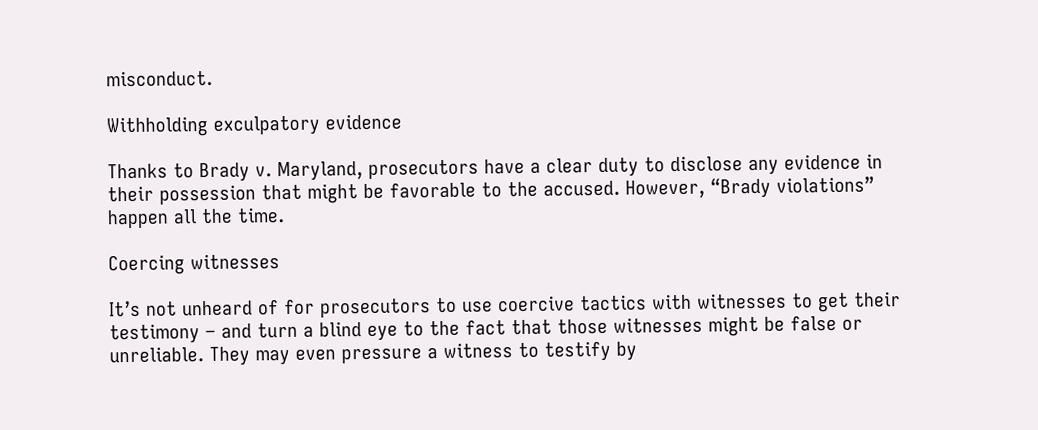misconduct.

Withholding exculpatory evidence

Thanks to Brady v. Maryland, prosecutors have a clear duty to disclose any evidence in their possession that might be favorable to the accused. However, “Brady violations” happen all the time.

Coercing witnesses

It’s not unheard of for prosecutors to use coercive tactics with witnesses to get their testimony – and turn a blind eye to the fact that those witnesses might be false or unreliable. They may even pressure a witness to testify by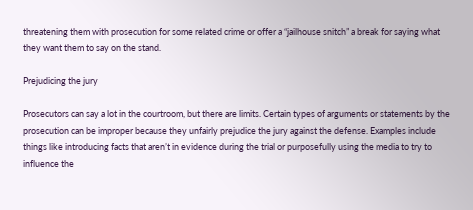threatening them with prosecution for some related crime or offer a “jailhouse snitch” a break for saying what they want them to say on the stand.

Prejudicing the jury

Prosecutors can say a lot in the courtroom, but there are limits. Certain types of arguments or statements by the prosecution can be improper because they unfairly prejudice the jury against the defense. Examples include things like introducing facts that aren’t in evidence during the trial or purposefully using the media to try to influence the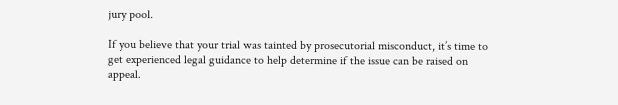jury pool.

If you believe that your trial was tainted by prosecutorial misconduct, it’s time to get experienced legal guidance to help determine if the issue can be raised on appeal.